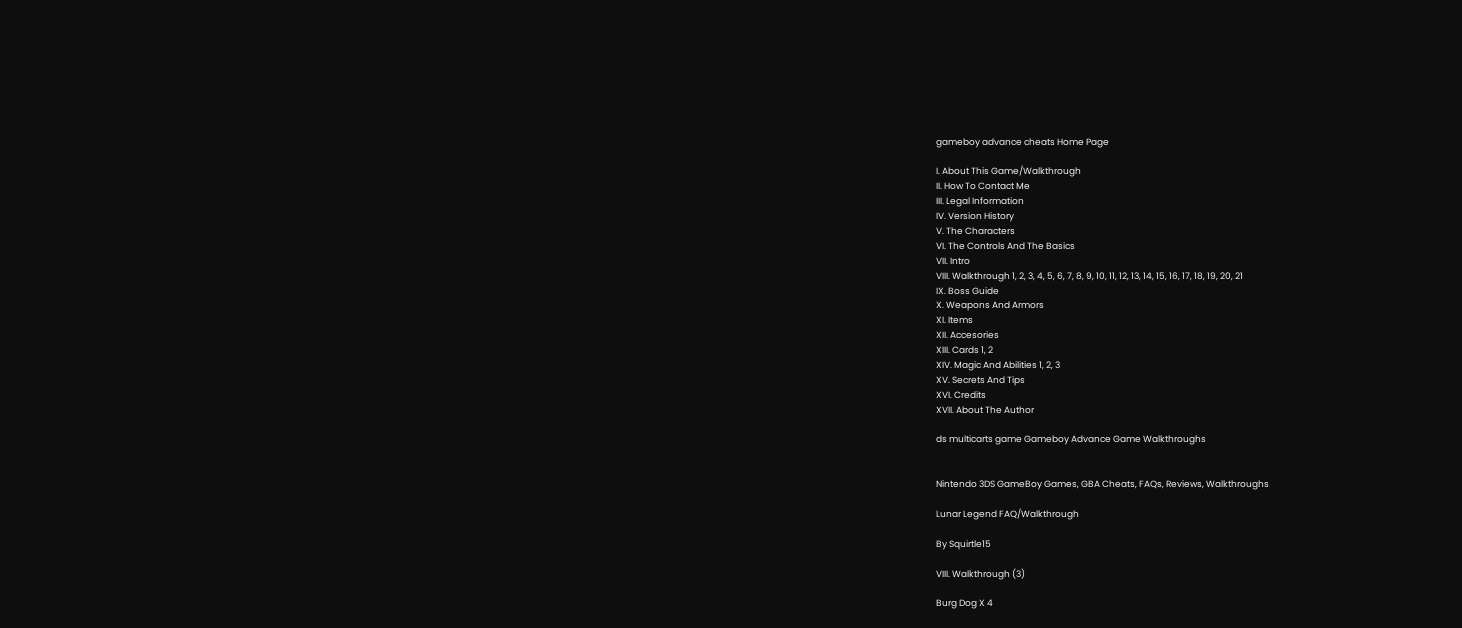gameboy advance cheats Home Page

I. About This Game/Walkthrough
II. How To Contact Me
III. Legal Information
IV. Version History
V. The Characters
VI. The Controls And The Basics
VII. Intro
VIII. Walkthrough 1, 2, 3, 4, 5, 6, 7, 8, 9, 10, 11, 12, 13, 14, 15, 16, 17, 18, 19, 20, 21
IX. Boss Guide
X. Weapons And Armors
XI. Items
XII. Accesories
XIII. Cards 1, 2
XIV. Magic And Abilities 1, 2, 3
XV. Secrets And Tips
XVI. Credits
XVII. About The Author

ds multicarts game Gameboy Advance Game Walkthroughs


Nintendo 3DS GameBoy Games, GBA Cheats, FAQs, Reviews, Walkthroughs

Lunar Legend FAQ/Walkthrough

By Squirtle15

VIII. Walkthrough (3)

Burg Dog X 4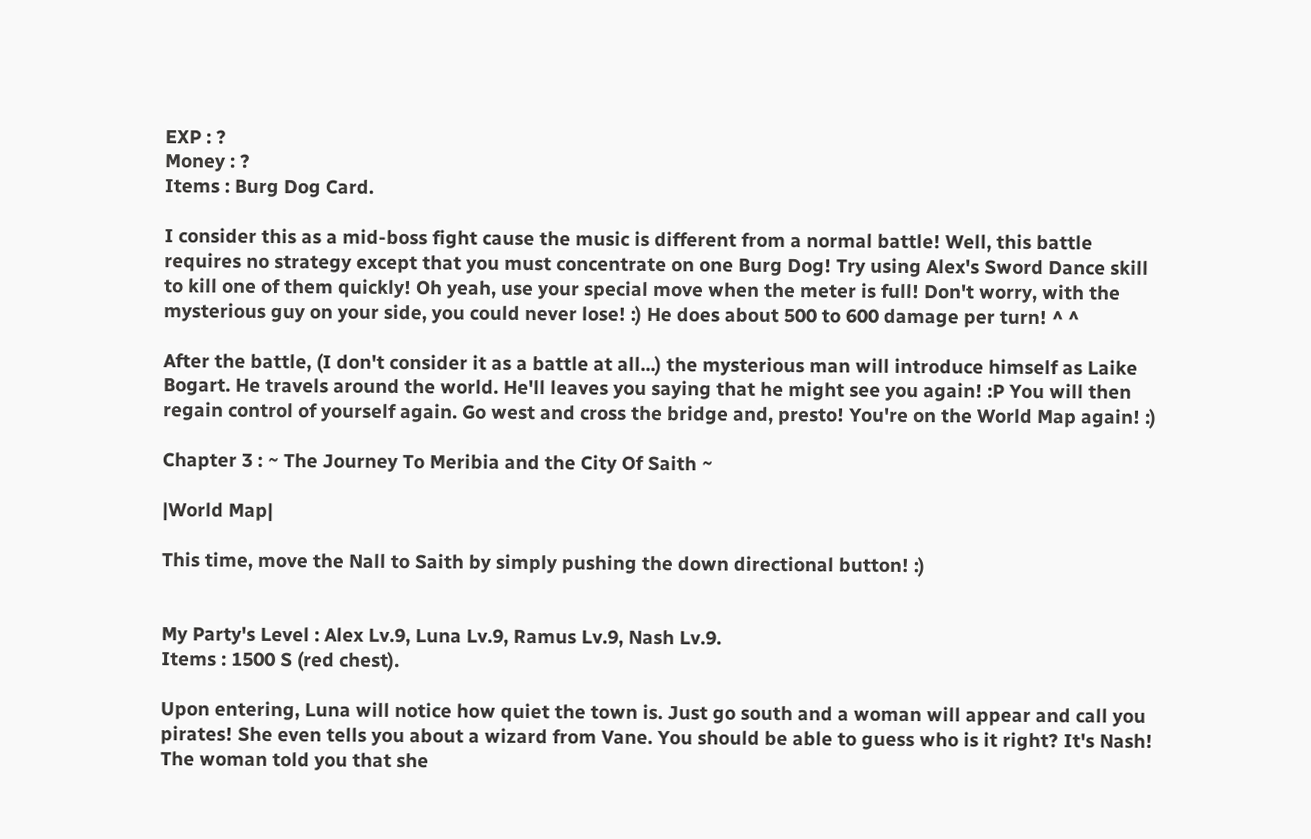EXP : ?
Money : ?
Items : Burg Dog Card.

I consider this as a mid-boss fight cause the music is different from a normal battle! Well, this battle requires no strategy except that you must concentrate on one Burg Dog! Try using Alex's Sword Dance skill to kill one of them quickly! Oh yeah, use your special move when the meter is full! Don't worry, with the mysterious guy on your side, you could never lose! :) He does about 500 to 600 damage per turn! ^ ^

After the battle, (I don't consider it as a battle at all...) the mysterious man will introduce himself as Laike Bogart. He travels around the world. He'll leaves you saying that he might see you again! :P You will then regain control of yourself again. Go west and cross the bridge and, presto! You're on the World Map again! :)

Chapter 3 : ~ The Journey To Meribia and the City Of Saith ~

|World Map|

This time, move the Nall to Saith by simply pushing the down directional button! :)


My Party's Level : Alex Lv.9, Luna Lv.9, Ramus Lv.9, Nash Lv.9.
Items : 1500 S (red chest).

Upon entering, Luna will notice how quiet the town is. Just go south and a woman will appear and call you pirates! She even tells you about a wizard from Vane. You should be able to guess who is it right? It's Nash! The woman told you that she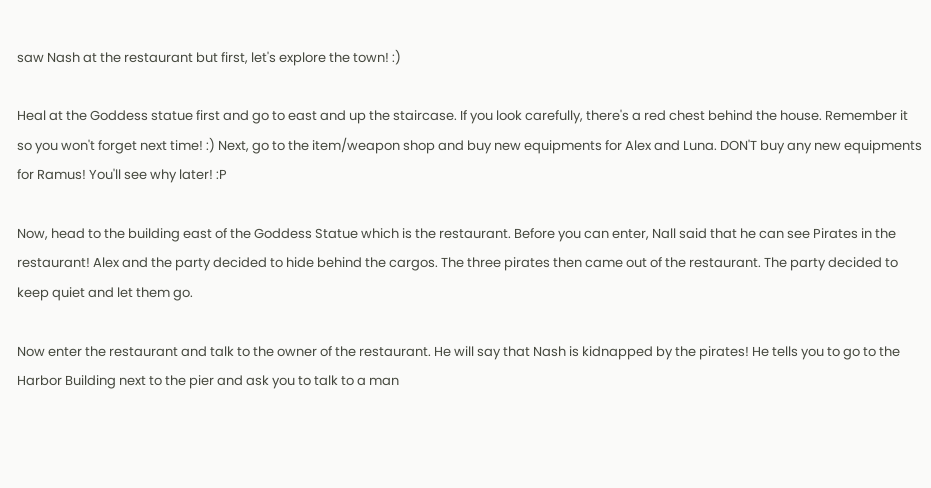saw Nash at the restaurant but first, let's explore the town! :)

Heal at the Goddess statue first and go to east and up the staircase. If you look carefully, there's a red chest behind the house. Remember it so you won't forget next time! :) Next, go to the item/weapon shop and buy new equipments for Alex and Luna. DON'T buy any new equipments for Ramus! You'll see why later! :P

Now, head to the building east of the Goddess Statue which is the restaurant. Before you can enter, Nall said that he can see Pirates in the restaurant! Alex and the party decided to hide behind the cargos. The three pirates then came out of the restaurant. The party decided to keep quiet and let them go.

Now enter the restaurant and talk to the owner of the restaurant. He will say that Nash is kidnapped by the pirates! He tells you to go to the Harbor Building next to the pier and ask you to talk to a man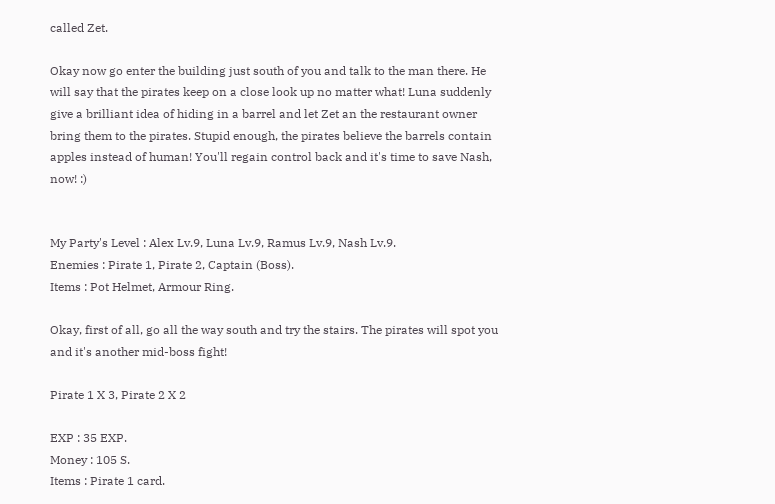called Zet.

Okay now go enter the building just south of you and talk to the man there. He will say that the pirates keep on a close look up no matter what! Luna suddenly give a brilliant idea of hiding in a barrel and let Zet an the restaurant owner bring them to the pirates. Stupid enough, the pirates believe the barrels contain apples instead of human! You'll regain control back and it's time to save Nash, now! :)


My Party's Level : Alex Lv.9, Luna Lv.9, Ramus Lv.9, Nash Lv.9.
Enemies : Pirate 1, Pirate 2, Captain (Boss).
Items : Pot Helmet, Armour Ring.

Okay, first of all, go all the way south and try the stairs. The pirates will spot you and it's another mid-boss fight!

Pirate 1 X 3, Pirate 2 X 2

EXP : 35 EXP.
Money : 105 S.
Items : Pirate 1 card.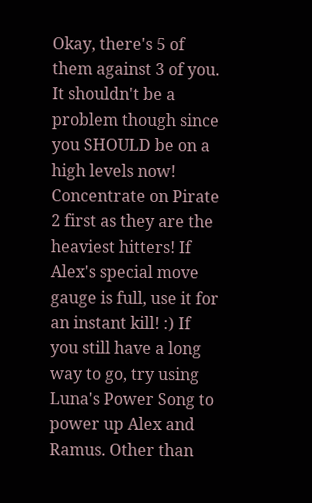Okay, there's 5 of them against 3 of you. It shouldn't be a problem though since you SHOULD be on a high levels now! Concentrate on Pirate 2 first as they are the heaviest hitters! If Alex's special move gauge is full, use it for an instant kill! :) If you still have a long way to go, try using Luna's Power Song to power up Alex and Ramus. Other than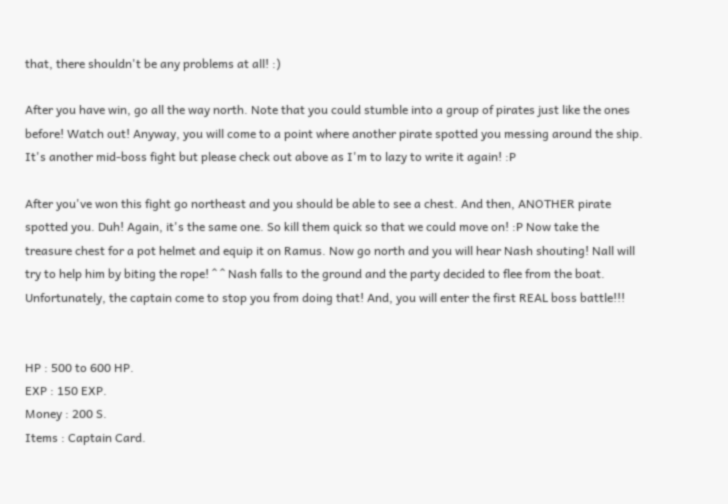that, there shouldn't be any problems at all! :)

After you have win, go all the way north. Note that you could stumble into a group of pirates just like the ones before! Watch out! Anyway, you will come to a point where another pirate spotted you messing around the ship. It's another mid-boss fight but please check out above as I'm to lazy to write it again! :P

After you've won this fight go northeast and you should be able to see a chest. And then, ANOTHER pirate spotted you. Duh! Again, it's the same one. So kill them quick so that we could move on! :P Now take the treasure chest for a pot helmet and equip it on Ramus. Now go north and you will hear Nash shouting! Nall will try to help him by biting the rope! ^ ^ Nash falls to the ground and the party decided to flee from the boat. Unfortunately, the captain come to stop you from doing that! And, you will enter the first REAL boss battle!!!


HP : 500 to 600 HP.
EXP : 150 EXP.
Money : 200 S.
Items : Captain Card.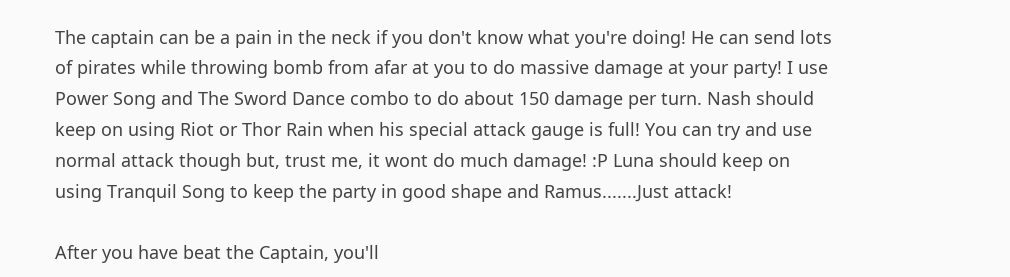The captain can be a pain in the neck if you don't know what you're doing! He can send lots of pirates while throwing bomb from afar at you to do massive damage at your party! I use Power Song and The Sword Dance combo to do about 150 damage per turn. Nash should keep on using Riot or Thor Rain when his special attack gauge is full! You can try and use normal attack though but, trust me, it wont do much damage! :P Luna should keep on using Tranquil Song to keep the party in good shape and Ramus.......Just attack!

After you have beat the Captain, you'll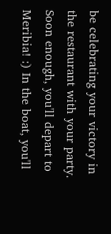be celebrating your victory in the restaurant with your party. Soon enough, you'll depart to Meribia! :) In the boat, you'll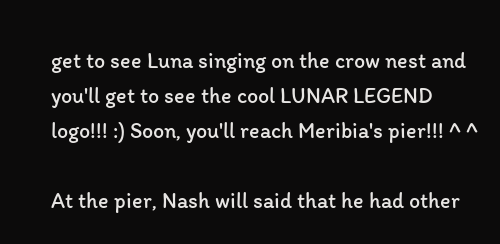get to see Luna singing on the crow nest and you'll get to see the cool LUNAR LEGEND logo!!! :) Soon, you'll reach Meribia's pier!!! ^ ^

At the pier, Nash will said that he had other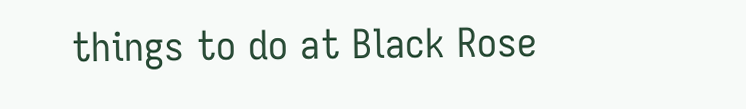things to do at Black Rose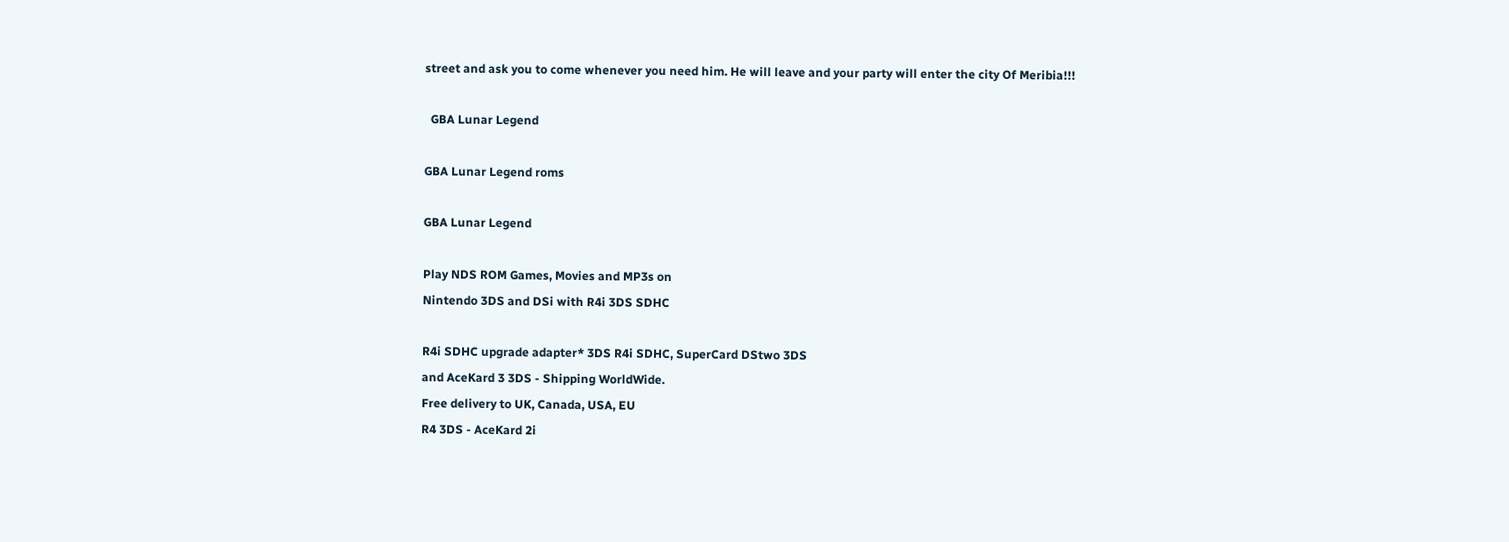street and ask you to come whenever you need him. He will leave and your party will enter the city Of Meribia!!!

  GBA Lunar Legend

GBA Lunar Legend roms

GBA Lunar Legend

Play NDS ROM Games, Movies and MP3s on
Nintendo 3DS and DSi with R4i 3DS SDHC

R4i SDHC upgrade adapter* 3DS R4i SDHC, SuperCard DStwo 3DS
and AceKard 3 3DS - Shipping WorldWide.
Free delivery to UK, Canada, USA, EU
R4 3DS - AceKard 2i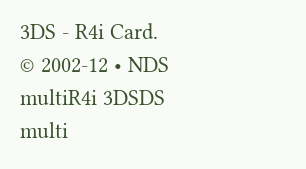3DS - R4i Card. © 2002-12 • NDS multiR4i 3DSDS multi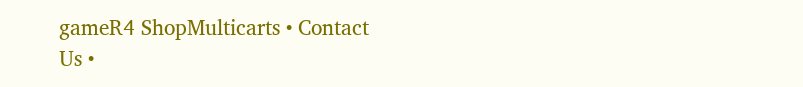gameR4 ShopMulticarts • Contact Us •